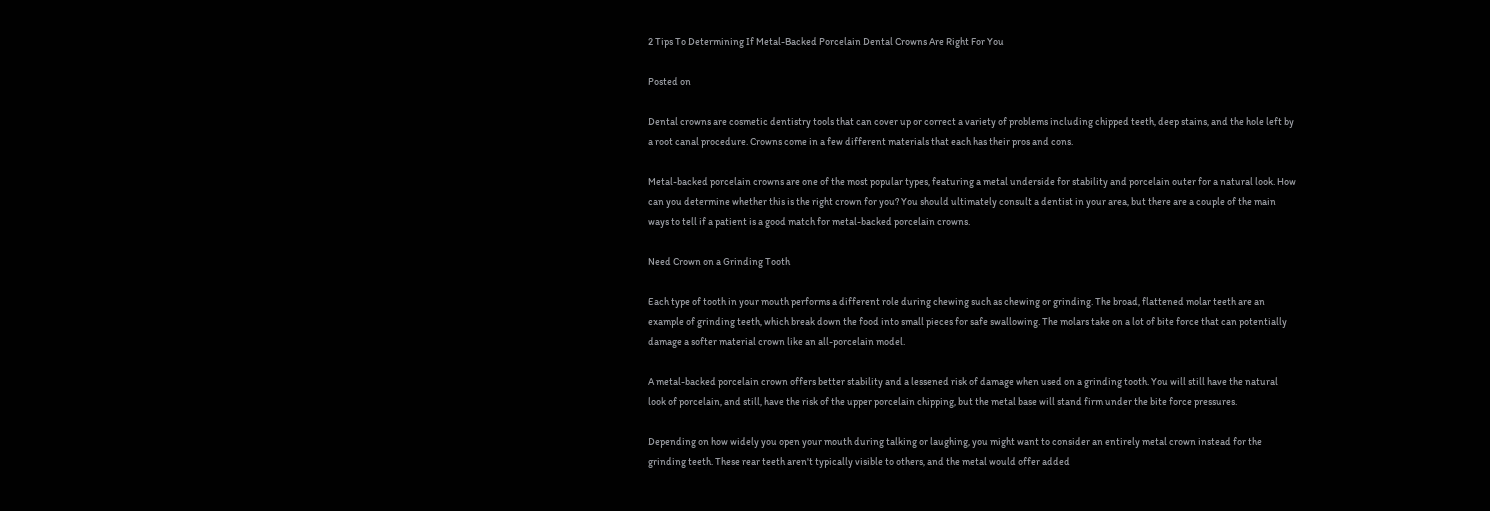2 Tips To Determining If Metal-Backed Porcelain Dental Crowns Are Right For You

Posted on

Dental crowns are cosmetic dentistry tools that can cover up or correct a variety of problems including chipped teeth, deep stains, and the hole left by a root canal procedure. Crowns come in a few different materials that each has their pros and cons.

Metal-backed porcelain crowns are one of the most popular types, featuring a metal underside for stability and porcelain outer for a natural look. How can you determine whether this is the right crown for you? You should ultimately consult a dentist in your area, but there are a couple of the main ways to tell if a patient is a good match for metal-backed porcelain crowns.

Need Crown on a Grinding Tooth

Each type of tooth in your mouth performs a different role during chewing such as chewing or grinding. The broad, flattened molar teeth are an example of grinding teeth, which break down the food into small pieces for safe swallowing. The molars take on a lot of bite force that can potentially damage a softer material crown like an all-porcelain model.

A metal-backed porcelain crown offers better stability and a lessened risk of damage when used on a grinding tooth. You will still have the natural look of porcelain, and still, have the risk of the upper porcelain chipping, but the metal base will stand firm under the bite force pressures.

Depending on how widely you open your mouth during talking or laughing, you might want to consider an entirely metal crown instead for the grinding teeth. These rear teeth aren't typically visible to others, and the metal would offer added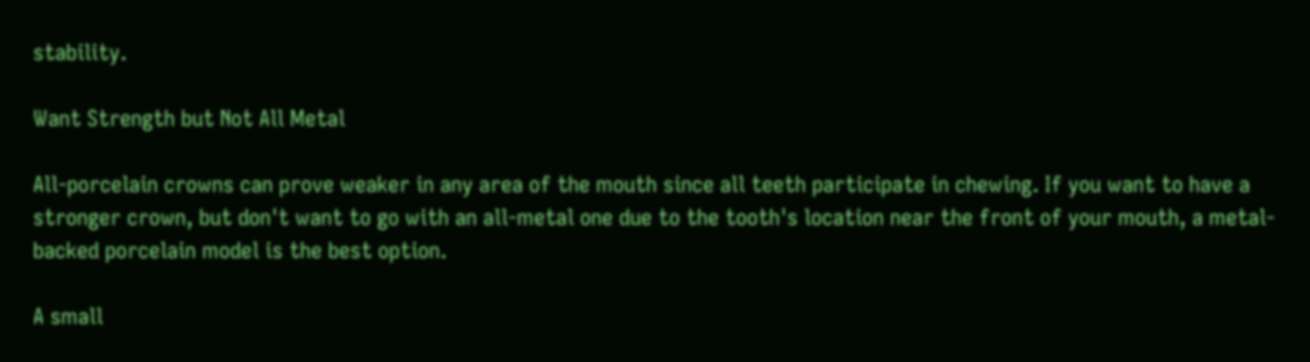stability.

Want Strength but Not All Metal

All-porcelain crowns can prove weaker in any area of the mouth since all teeth participate in chewing. If you want to have a stronger crown, but don't want to go with an all-metal one due to the tooth's location near the front of your mouth, a metal-backed porcelain model is the best option.

A small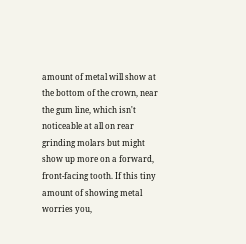amount of metal will show at the bottom of the crown, near the gum line, which isn't noticeable at all on rear grinding molars but might show up more on a forward, front-facing tooth. If this tiny amount of showing metal worries you,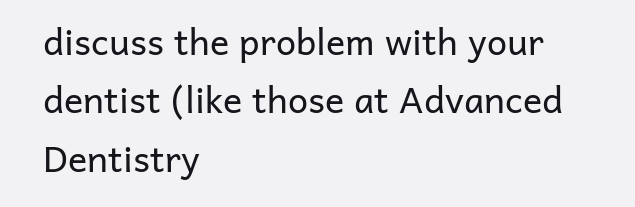discuss the problem with your dentist (like those at Advanced Dentistry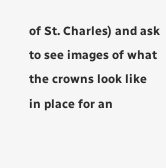of St. Charles) and ask to see images of what the crowns look like in place for an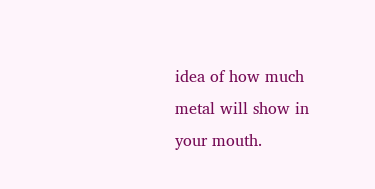idea of how much metal will show in your mouth.